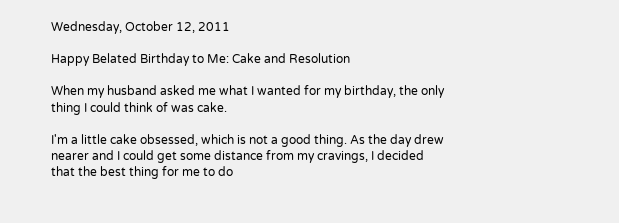Wednesday, October 12, 2011

Happy Belated Birthday to Me: Cake and Resolution

When my husband asked me what I wanted for my birthday, the only thing I could think of was cake.

I'm a little cake obsessed, which is not a good thing. As the day drew nearer and I could get some distance from my cravings, I decided that the best thing for me to do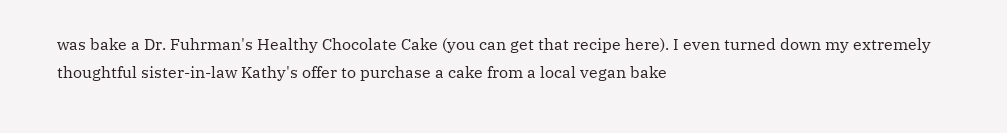was bake a Dr. Fuhrman's Healthy Chocolate Cake (you can get that recipe here). I even turned down my extremely thoughtful sister-in-law Kathy's offer to purchase a cake from a local vegan bake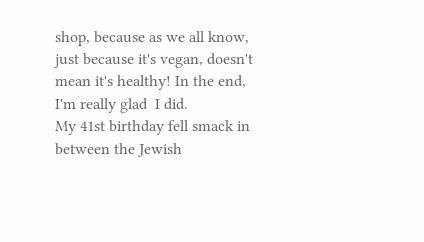shop, because as we all know, just because it's vegan, doesn't mean it's healthy! In the end, I'm really glad  I did.
My 41st birthday fell smack in between the Jewish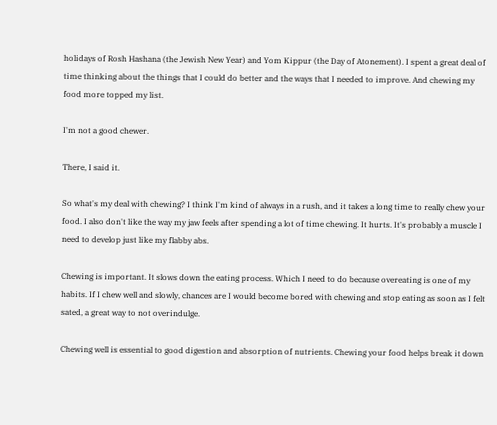holidays of Rosh Hashana (the Jewish New Year) and Yom Kippur (the Day of Atonement). I spent a great deal of time thinking about the things that I could do better and the ways that I needed to improve. And chewing my food more topped my list.

I'm not a good chewer.

There, I said it.

So what's my deal with chewing? I think I'm kind of always in a rush, and it takes a long time to really chew your food. I also don't like the way my jaw feels after spending a lot of time chewing. It hurts. It's probably a muscle I need to develop just like my flabby abs.

Chewing is important. It slows down the eating process. Which I need to do because overeating is one of my habits. If I chew well and slowly, chances are I would become bored with chewing and stop eating as soon as I felt sated, a great way to not overindulge.

Chewing well is essential to good digestion and absorption of nutrients. Chewing your food helps break it down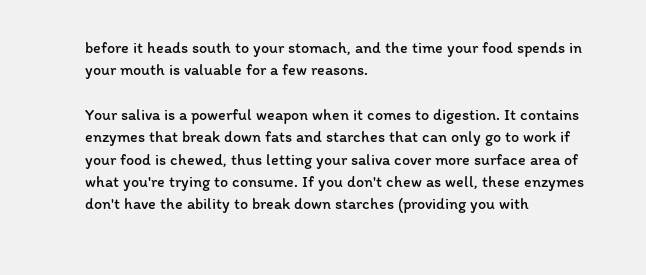before it heads south to your stomach, and the time your food spends in your mouth is valuable for a few reasons.

Your saliva is a powerful weapon when it comes to digestion. It contains enzymes that break down fats and starches that can only go to work if your food is chewed, thus letting your saliva cover more surface area of what you're trying to consume. If you don't chew as well, these enzymes don't have the ability to break down starches (providing you with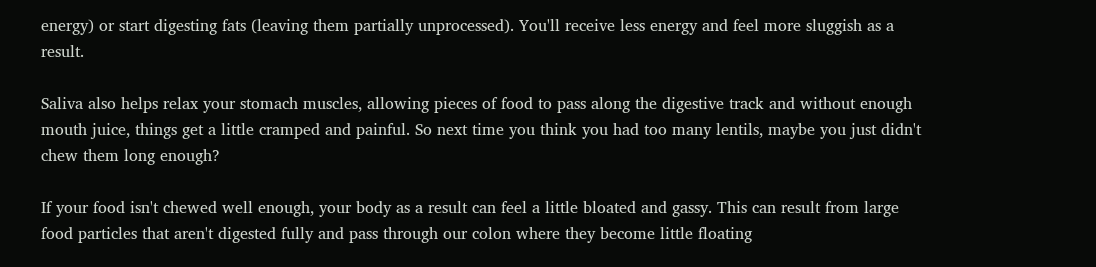energy) or start digesting fats (leaving them partially unprocessed). You'll receive less energy and feel more sluggish as a result.

Saliva also helps relax your stomach muscles, allowing pieces of food to pass along the digestive track and without enough mouth juice, things get a little cramped and painful. So next time you think you had too many lentils, maybe you just didn't chew them long enough?

If your food isn't chewed well enough, your body as a result can feel a little bloated and gassy. This can result from large food particles that aren't digested fully and pass through our colon where they become little floating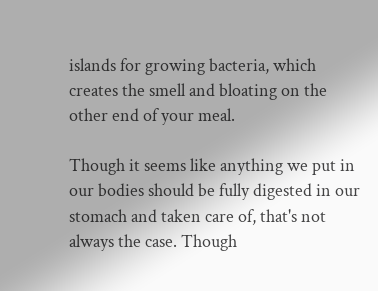islands for growing bacteria, which creates the smell and bloating on the other end of your meal.

Though it seems like anything we put in our bodies should be fully digested in our stomach and taken care of, that's not always the case. Though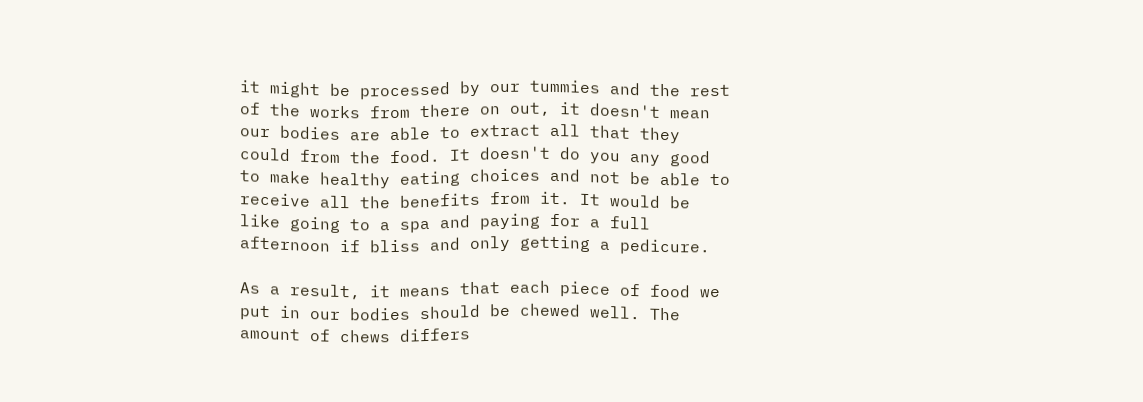it might be processed by our tummies and the rest of the works from there on out, it doesn't mean our bodies are able to extract all that they could from the food. It doesn't do you any good to make healthy eating choices and not be able to receive all the benefits from it. It would be like going to a spa and paying for a full afternoon if bliss and only getting a pedicure.

As a result, it means that each piece of food we put in our bodies should be chewed well. The amount of chews differs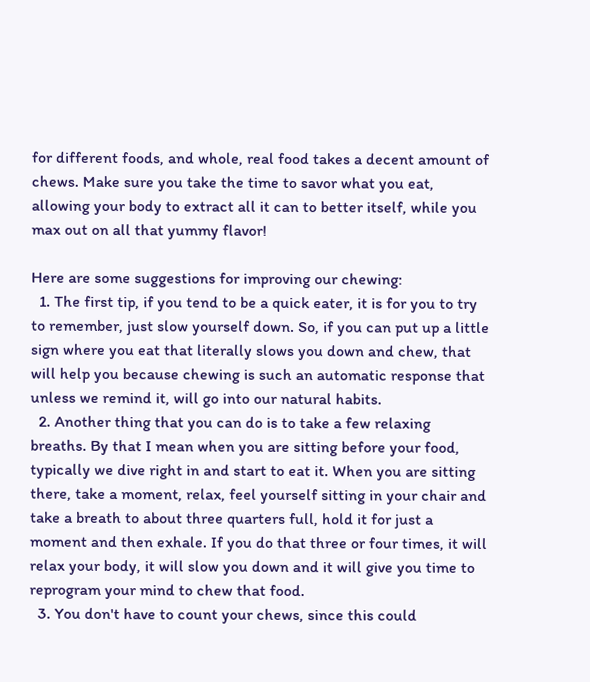for different foods, and whole, real food takes a decent amount of chews. Make sure you take the time to savor what you eat, allowing your body to extract all it can to better itself, while you max out on all that yummy flavor!

Here are some suggestions for improving our chewing:
  1. The first tip, if you tend to be a quick eater, it is for you to try to remember, just slow yourself down. So, if you can put up a little sign where you eat that literally slows you down and chew, that will help you because chewing is such an automatic response that unless we remind it, will go into our natural habits.
  2. Another thing that you can do is to take a few relaxing breaths. By that I mean when you are sitting before your food, typically we dive right in and start to eat it. When you are sitting there, take a moment, relax, feel yourself sitting in your chair and take a breath to about three quarters full, hold it for just a moment and then exhale. If you do that three or four times, it will relax your body, it will slow you down and it will give you time to reprogram your mind to chew that food.
  3. You don't have to count your chews, since this could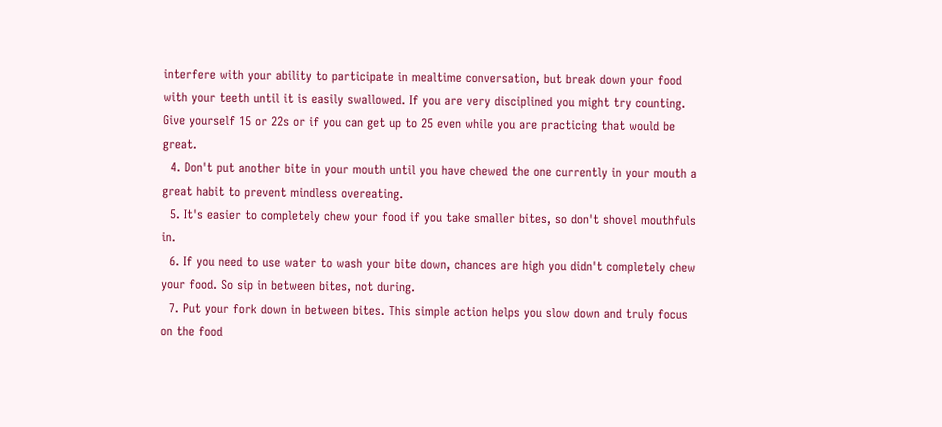interfere with your ability to participate in mealtime conversation, but break down your food with your teeth until it is easily swallowed. If you are very disciplined you might try counting. Give yourself 15 or 22s or if you can get up to 25 even while you are practicing that would be great.
  4. Don't put another bite in your mouth until you have chewed the one currently in your mouth a great habit to prevent mindless overeating.
  5. It's easier to completely chew your food if you take smaller bites, so don't shovel mouthfuls in.
  6. If you need to use water to wash your bite down, chances are high you didn't completely chew your food. So sip in between bites, not during.
  7. Put your fork down in between bites. This simple action helps you slow down and truly focus on the food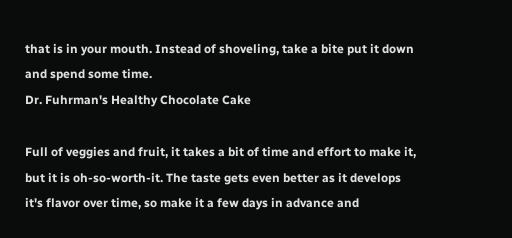that is in your mouth. Instead of shoveling, take a bite put it down and spend some time.
Dr. Fuhrman's Healthy Chocolate Cake

Full of veggies and fruit, it takes a bit of time and effort to make it, but it is oh-so-worth-it. The taste gets even better as it develops it's flavor over time, so make it a few days in advance and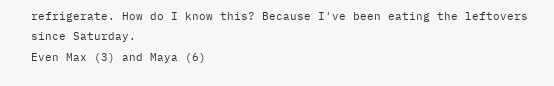refrigerate. How do I know this? Because I've been eating the leftovers since Saturday.
Even Max (3) and Maya (6)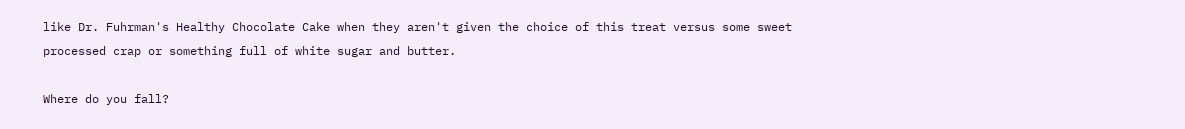like Dr. Fuhrman's Healthy Chocolate Cake when they aren't given the choice of this treat versus some sweet processed crap or something full of white sugar and butter.

Where do you fall?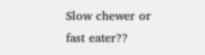Slow chewer or fast eater??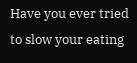Have you ever tried to slow your eating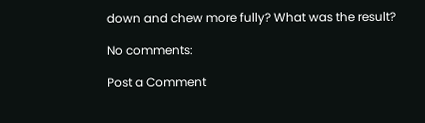down and chew more fully? What was the result?

No comments:

Post a Comment